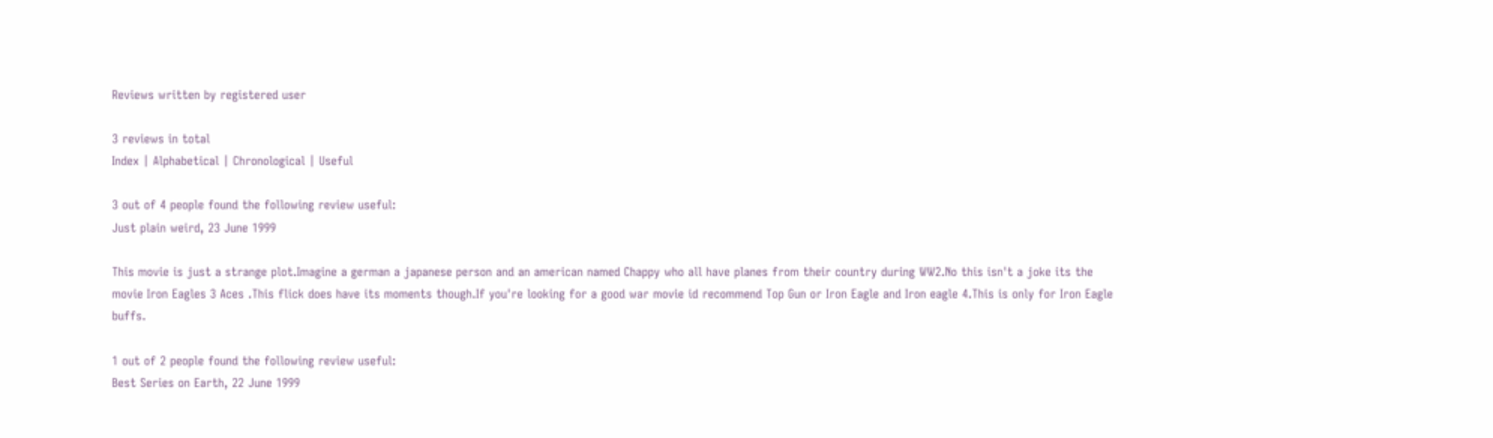Reviews written by registered user

3 reviews in total
Index | Alphabetical | Chronological | Useful

3 out of 4 people found the following review useful:
Just plain weird, 23 June 1999

This movie is just a strange plot.Imagine a german a japanese person and an american named Chappy who all have planes from their country during WW2.No this isn't a joke its the movie Iron Eagles 3 Aces .This flick does have its moments though.If you're looking for a good war movie id recommend Top Gun or Iron Eagle and Iron eagle 4.This is only for Iron Eagle buffs.

1 out of 2 people found the following review useful:
Best Series on Earth, 22 June 1999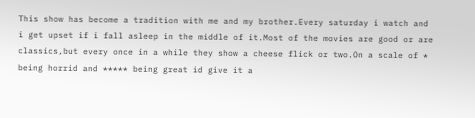This show has become a tradition with me and my brother.Every saturday i watch and i get upset if i fall asleep in the middle of it.Most of the movies are good or are classics,but every once in a while they show a cheese flick or two.On a scale of * being horrid and ***** being great id give it a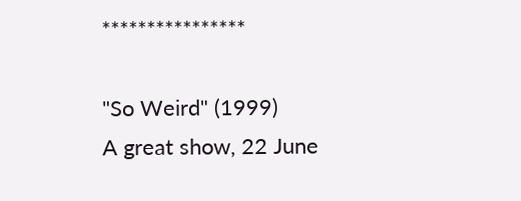****************

"So Weird" (1999)
A great show, 22 June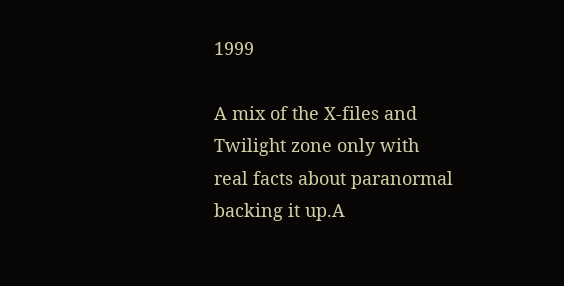1999

A mix of the X-files and Twilight zone only with real facts about paranormal backing it up.A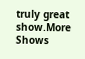truly great show.More Shows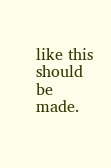like this should be made.